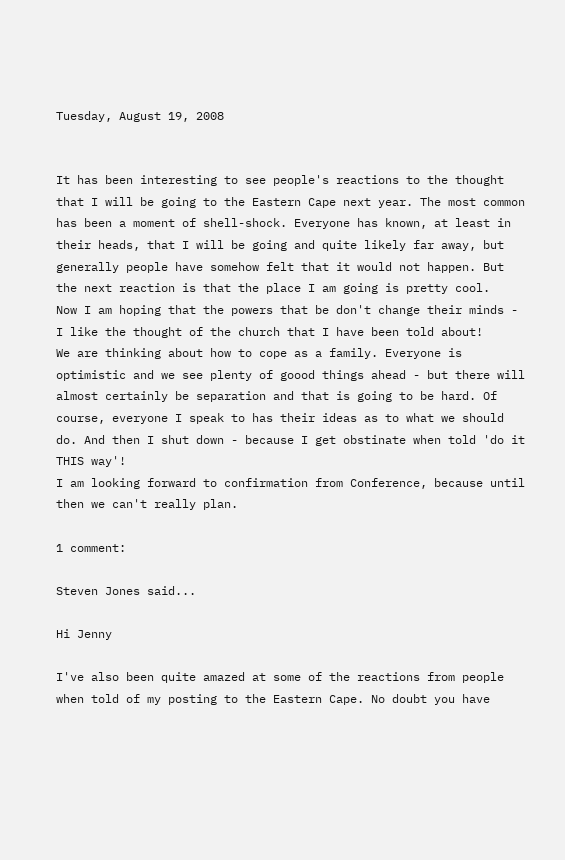Tuesday, August 19, 2008


It has been interesting to see people's reactions to the thought that I will be going to the Eastern Cape next year. The most common has been a moment of shell-shock. Everyone has known, at least in their heads, that I will be going and quite likely far away, but generally people have somehow felt that it would not happen. But the next reaction is that the place I am going is pretty cool.
Now I am hoping that the powers that be don't change their minds - I like the thought of the church that I have been told about!
We are thinking about how to cope as a family. Everyone is optimistic and we see plenty of goood things ahead - but there will almost certainly be separation and that is going to be hard. Of course, everyone I speak to has their ideas as to what we should do. And then I shut down - because I get obstinate when told 'do it THIS way'!
I am looking forward to confirmation from Conference, because until then we can't really plan.

1 comment:

Steven Jones said...

Hi Jenny

I've also been quite amazed at some of the reactions from people when told of my posting to the Eastern Cape. No doubt you have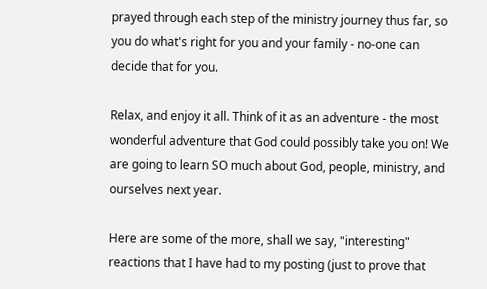prayed through each step of the ministry journey thus far, so you do what's right for you and your family - no-one can decide that for you.

Relax, and enjoy it all. Think of it as an adventure - the most wonderful adventure that God could possibly take you on! We are going to learn SO much about God, people, ministry, and ourselves next year.

Here are some of the more, shall we say, "interesting" reactions that I have had to my posting (just to prove that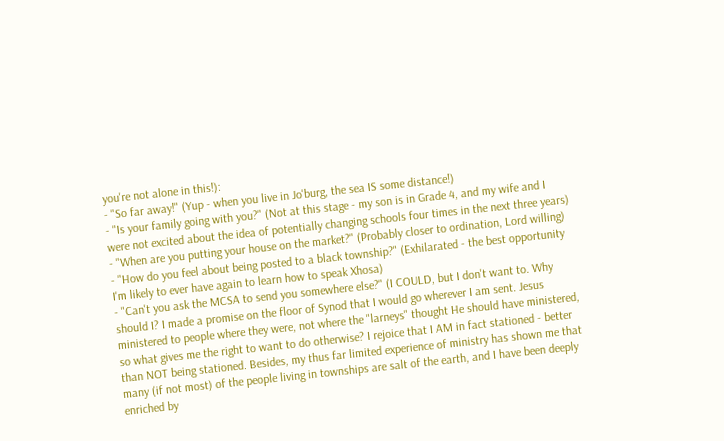you're not alone in this!):
- "So far away!" (Yup - when you live in Jo'burg, the sea IS some distance!)
- "Is your family going with you?" (Not at this stage - my son is in Grade 4, and my wife and I were not excited about the idea of potentially changing schools four times in the next three years)
- "When are you putting your house on the market?" (Probably closer to ordination, Lord willing)
- "How do you feel about being posted to a black township?" (Exhilarated - the best opportunity I'm likely to ever have again to learn how to speak Xhosa)
- "Can't you ask the MCSA to send you somewhere else?" (I COULD, but I don't want to. Why should I? I made a promise on the floor of Synod that I would go wherever I am sent. Jesus ministered to people where they were, not where the "larneys" thought He should have ministered, so what gives me the right to want to do otherwise? I rejoice that I AM in fact stationed - better than NOT being stationed. Besides, my thus far limited experience of ministry has shown me that many (if not most) of the people living in townships are salt of the earth, and I have been deeply enriched by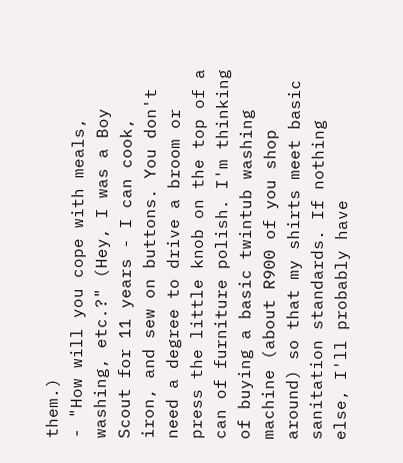them.)
- "How will you cope with meals, washing, etc.?" (Hey, I was a Boy Scout for 11 years - I can cook, iron, and sew on buttons. You don't need a degree to drive a broom or press the little knob on the top of a can of furniture polish. I'm thinking of buying a basic twintub washing machine (about R900 of you shop around) so that my shirts meet basic sanitation standards. If nothing else, I'll probably have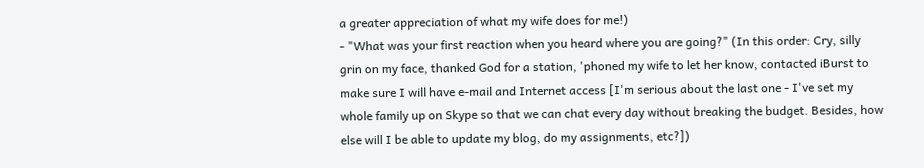a greater appreciation of what my wife does for me!)
- "What was your first reaction when you heard where you are going?" (In this order: Cry, silly grin on my face, thanked God for a station, 'phoned my wife to let her know, contacted iBurst to make sure I will have e-mail and Internet access [I'm serious about the last one - I've set my whole family up on Skype so that we can chat every day without breaking the budget. Besides, how else will I be able to update my blog, do my assignments, etc?])